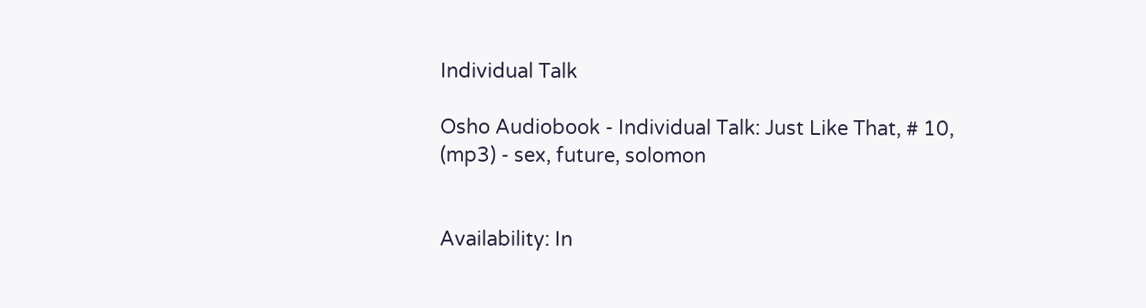Individual Talk

Osho Audiobook - Individual Talk: Just Like That, # 10, (mp3) - sex, future, solomon


Availability: In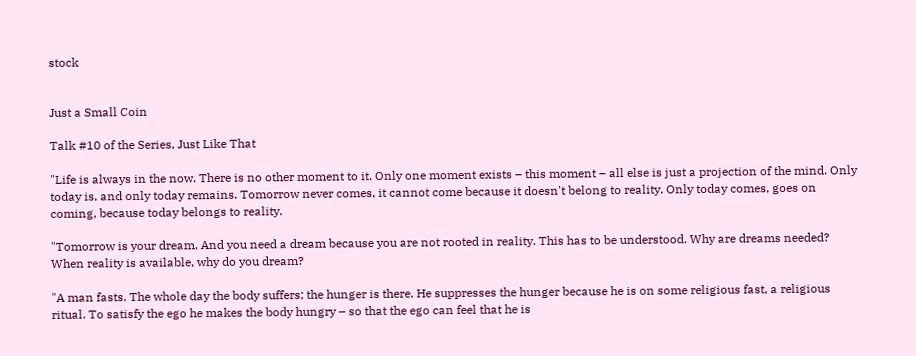stock


Just a Small Coin

Talk #10 of the Series, Just Like That

"Life is always in the now. There is no other moment to it. Only one moment exists – this moment – all else is just a projection of the mind. Only today is, and only today remains. Tomorrow never comes, it cannot come because it doesn't belong to reality. Only today comes, goes on coming, because today belongs to reality.

"Tomorrow is your dream. And you need a dream because you are not rooted in reality. This has to be understood. Why are dreams needed? When reality is available, why do you dream?

"A man fasts. The whole day the body suffers; the hunger is there. He suppresses the hunger because he is on some religious fast, a religious ritual. To satisfy the ego he makes the body hungry – so that the ego can feel that he is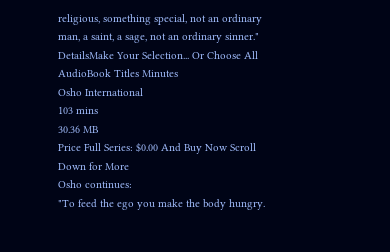religious, something special, not an ordinary man, a saint, a sage, not an ordinary sinner."
DetailsMake Your Selection... Or Choose All AudioBook Titles Minutes
Osho International
103 mins
30.36 MB
Price Full Series: $0.00 And Buy Now Scroll Down for More
Osho continues:
"To feed the ego you make the body hungry.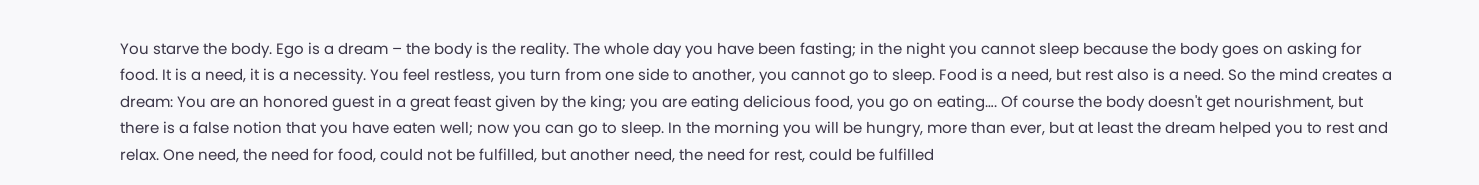You starve the body. Ego is a dream – the body is the reality. The whole day you have been fasting; in the night you cannot sleep because the body goes on asking for food. It is a need, it is a necessity. You feel restless, you turn from one side to another, you cannot go to sleep. Food is a need, but rest also is a need. So the mind creates a dream: You are an honored guest in a great feast given by the king; you are eating delicious food, you go on eating…. Of course the body doesn't get nourishment, but there is a false notion that you have eaten well; now you can go to sleep. In the morning you will be hungry, more than ever, but at least the dream helped you to rest and relax. One need, the need for food, could not be fulfilled, but another need, the need for rest, could be fulfilled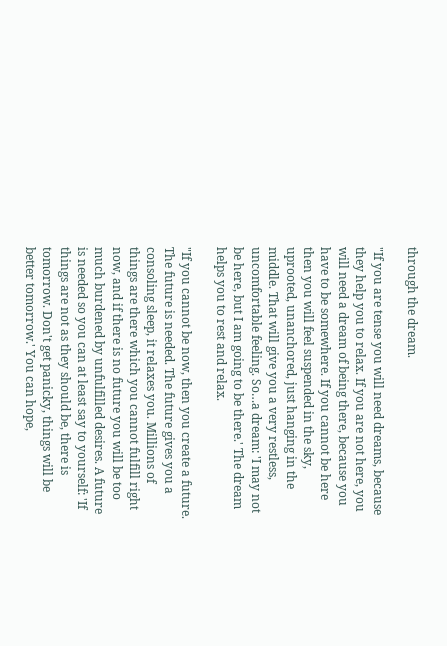through the dream.

"If you are tense you will need dreams, because they help you to relax. If you are not here, you will need a dream of being there, because you have to be somewhere. If you cannot be here then you will feel suspended in the sky, uprooted, unanchored, just hanging in the middle. That will give you a very restless, uncomfortable feeling. So…a dream: 'I may not be here, but I am going to be there.' The dream helps you to rest and relax.

"If you cannot be now, then you create a future. The future is needed. The future gives you a consoling sleep, it relaxes you. Millions of things are there which you cannot fulfill right now, and if there is no future you will be too much burdened by unfulfilled desires. A future is needed so you can at least say to yourself: 'If things are not as they should be, there is tomorrow. Don't get panicky, things will be better tomorrow.' You can hope,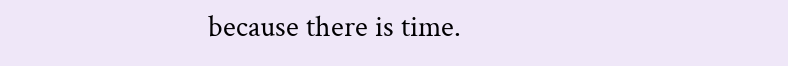because there is time.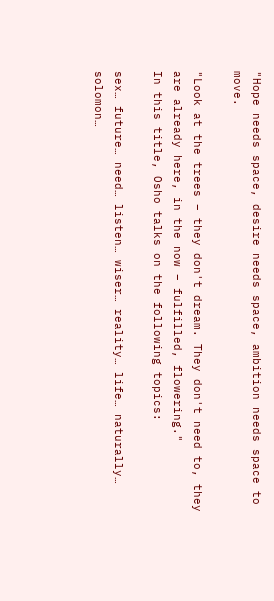"Hope needs space, desire needs space, ambition needs space to move.

"Look at the trees – they don't dream. They don't need to, they are already here, in the now – fulfilled, flowering."
In this title, Osho talks on the following topics:

sex… future… need… listen… wiser… reality… life… naturally… solomon…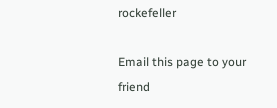rockefeller

Email this page to your friend